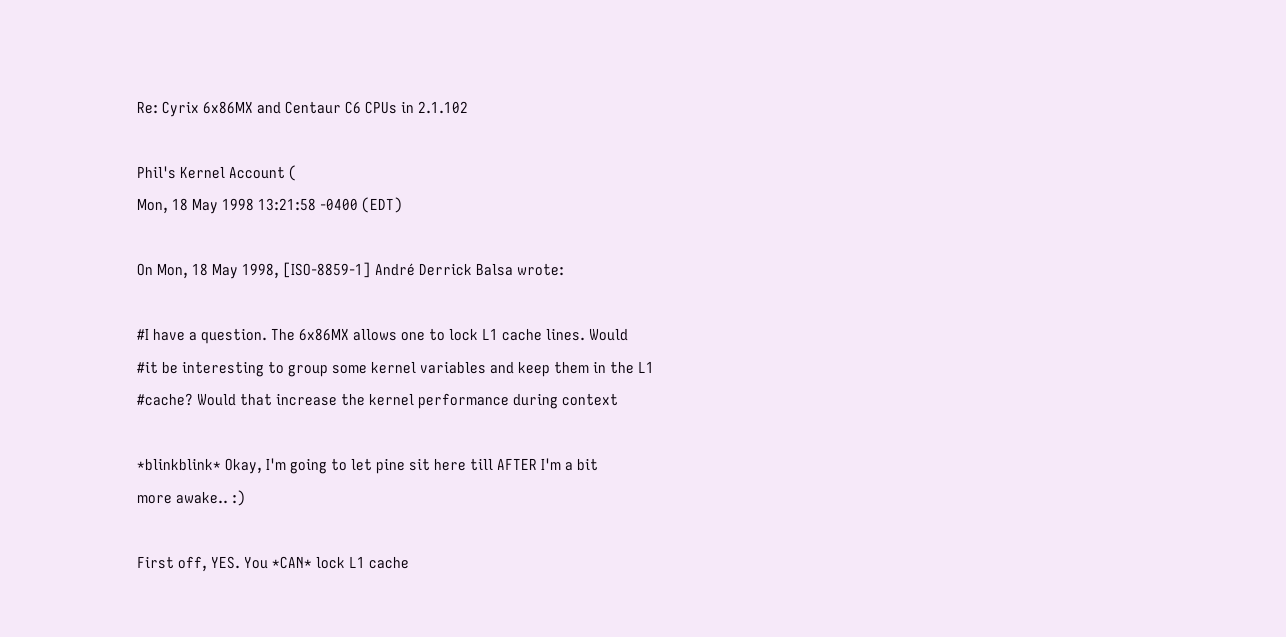Re: Cyrix 6x86MX and Centaur C6 CPUs in 2.1.102

Phil's Kernel Account (
Mon, 18 May 1998 13:21:58 -0400 (EDT)

On Mon, 18 May 1998, [ISO-8859-1] André Derrick Balsa wrote:

#I have a question. The 6x86MX allows one to lock L1 cache lines. Would
#it be interesting to group some kernel variables and keep them in the L1
#cache? Would that increase the kernel performance during context

*blinkblink* Okay, I'm going to let pine sit here till AFTER I'm a bit
more awake.. :)

First off, YES. You *CAN* lock L1 cache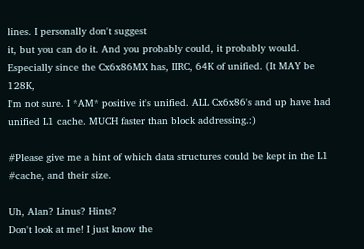lines. I personally don't suggest
it, but you can do it. And you probably could, it probably would.
Especially since the Cx6x86MX has, IIRC, 64K of unified. (It MAY be 128K,
I'm not sure. I *AM* positive it's unified. ALL Cx6x86's and up have had
unified L1 cache. MUCH faster than block addressing.:)

#Please give me a hint of which data structures could be kept in the L1
#cache, and their size.

Uh, Alan? Linus? Hints?
Don't look at me! I just know the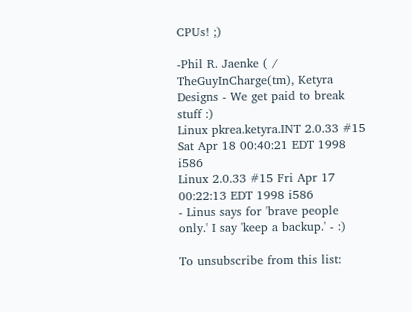CPUs! ;)

-Phil R. Jaenke ( /
TheGuyInCharge(tm), Ketyra Designs - We get paid to break stuff :)
Linux pkrea.ketyra.INT 2.0.33 #15 Sat Apr 18 00:40:21 EDT 1998 i586
Linux 2.0.33 #15 Fri Apr 17 00:22:13 EDT 1998 i586
- Linus says for 'brave people only.' I say 'keep a backup.' - :)

To unsubscribe from this list: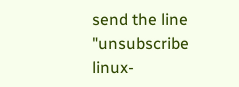send the line "unsubscribe linux-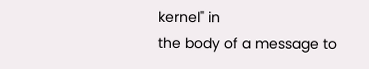kernel" in
the body of a message to